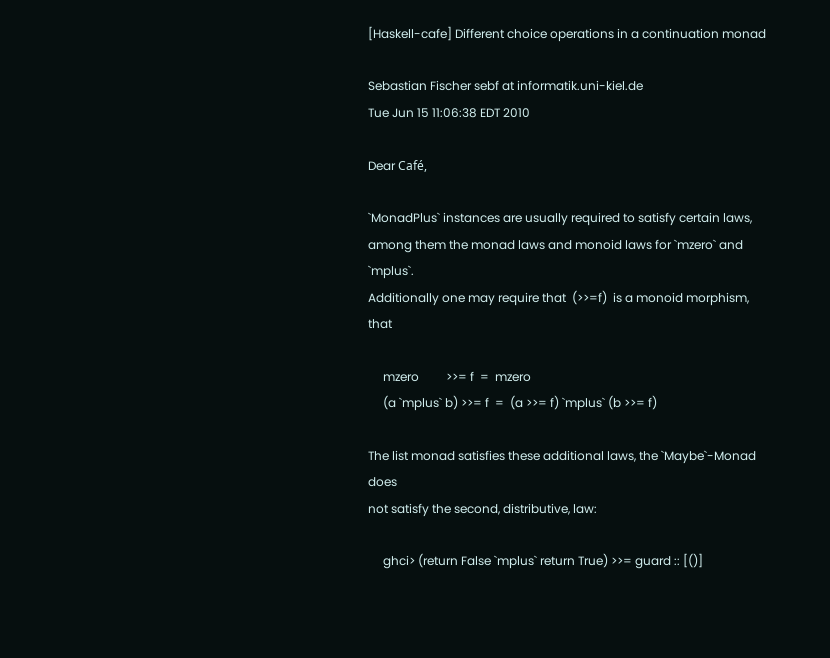[Haskell-cafe] Different choice operations in a continuation monad

Sebastian Fischer sebf at informatik.uni-kiel.de
Tue Jun 15 11:06:38 EDT 2010

Dear Café,

`MonadPlus` instances are usually required to satisfy certain laws,
among them the monad laws and monoid laws for `mzero` and `mplus`.
Additionally one may require that  (>>=f)  is a monoid morphism, that

     mzero         >>= f  =  mzero
     (a `mplus` b) >>= f  =  (a >>= f) `mplus` (b >>= f)

The list monad satisfies these additional laws, the `Maybe`-Monad does
not satisfy the second, distributive, law:

     ghci> (return False `mplus` return True) >>= guard :: [()]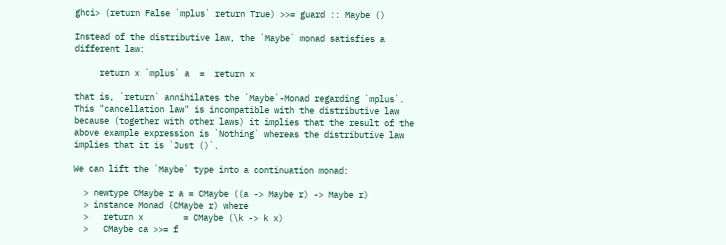ghci> (return False `mplus` return True) >>= guard :: Maybe ()

Instead of the distributive law, the `Maybe` monad satisfies a
different law:

     return x `mplus` a  =  return x

that is, `return` annihilates the `Maybe`-Monad regarding `mplus`.
This "cancellation law" is incompatible with the distributive law
because (together with other laws) it implies that the result of the
above example expression is `Nothing` whereas the distributive law
implies that it is `Just ()`.

We can lift the `Maybe` type into a continuation monad:

  > newtype CMaybe r a = CMaybe ((a -> Maybe r) -> Maybe r)
  > instance Monad (CMaybe r) where
  >   return x        = CMaybe (\k -> k x)
  >   CMaybe ca >>= f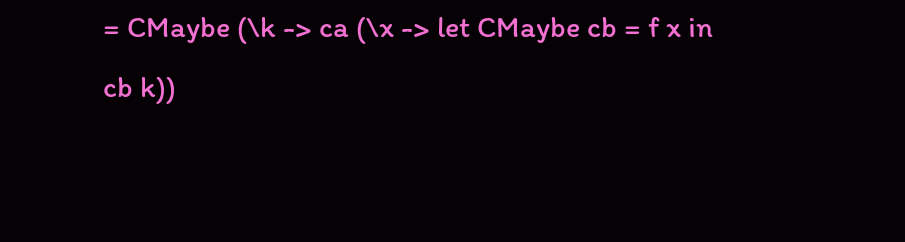= CMaybe (\k -> ca (\x -> let CMaybe cb = f x in
cb k))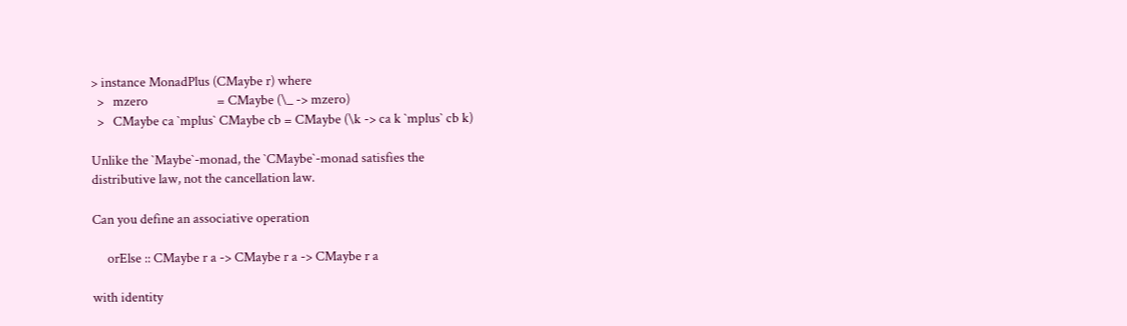> instance MonadPlus (CMaybe r) where
  >   mzero                       = CMaybe (\_ -> mzero)
  >   CMaybe ca `mplus` CMaybe cb = CMaybe (\k -> ca k `mplus` cb k)

Unlike the `Maybe`-monad, the `CMaybe`-monad satisfies the
distributive law, not the cancellation law.

Can you define an associative operation

     orElse :: CMaybe r a -> CMaybe r a -> CMaybe r a

with identity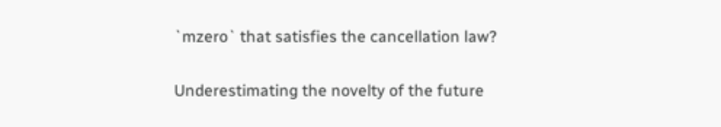`mzero` that satisfies the cancellation law?


Underestimating the novelty of the future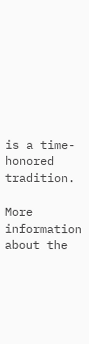is a time-honored tradition.

More information about the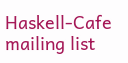Haskell-Cafe mailing list